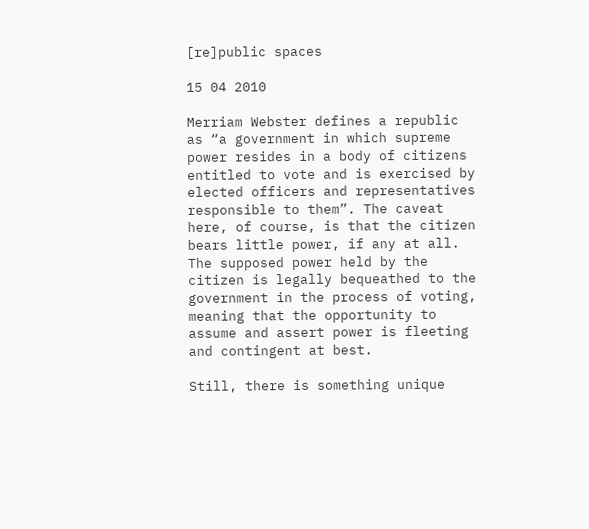[re]public spaces

15 04 2010

Merriam Webster defines a republic as “a government in which supreme power resides in a body of citizens entitled to vote and is exercised by elected officers and representatives responsible to them”. The caveat here, of course, is that the citizen bears little power, if any at all. The supposed power held by the citizen is legally bequeathed to the government in the process of voting, meaning that the opportunity to assume and assert power is fleeting and contingent at best.

Still, there is something unique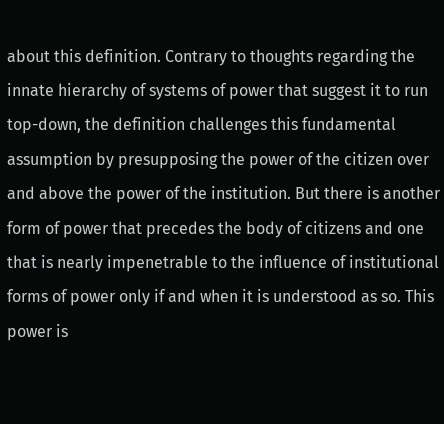about this definition. Contrary to thoughts regarding the innate hierarchy of systems of power that suggest it to run top-down, the definition challenges this fundamental assumption by presupposing the power of the citizen over and above the power of the institution. But there is another form of power that precedes the body of citizens and one that is nearly impenetrable to the influence of institutional forms of power only if and when it is understood as so. This power is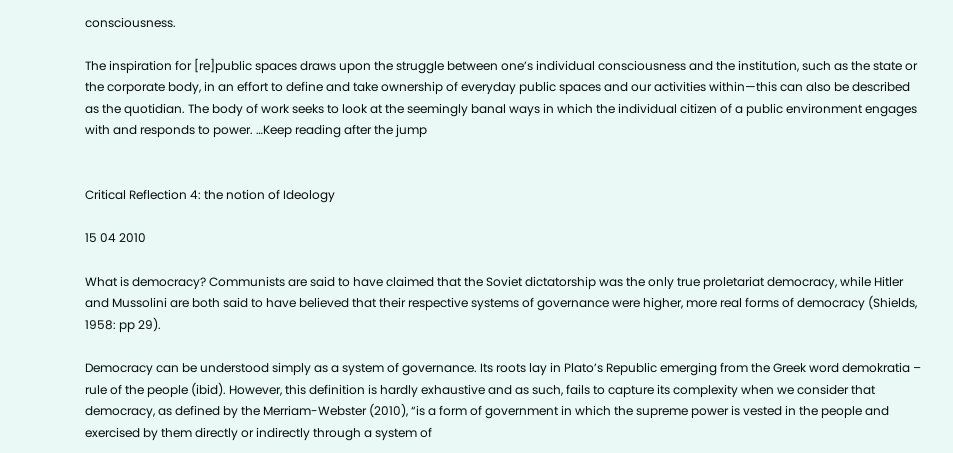consciousness.

The inspiration for [re]public spaces draws upon the struggle between one’s individual consciousness and the institution, such as the state or the corporate body, in an effort to define and take ownership of everyday public spaces and our activities within—this can also be described as the quotidian. The body of work seeks to look at the seemingly banal ways in which the individual citizen of a public environment engages with and responds to power. …Keep reading after the jump


Critical Reflection 4: the notion of Ideology

15 04 2010

What is democracy? Communists are said to have claimed that the Soviet dictatorship was the only true proletariat democracy, while Hitler and Mussolini are both said to have believed that their respective systems of governance were higher, more real forms of democracy (Shields, 1958: pp 29).

Democracy can be understood simply as a system of governance. Its roots lay in Plato’s Republic emerging from the Greek word demokratia – rule of the people (ibid). However, this definition is hardly exhaustive and as such, fails to capture its complexity when we consider that democracy, as defined by the Merriam-Webster (2010), “is a form of government in which the supreme power is vested in the people and exercised by them directly or indirectly through a system of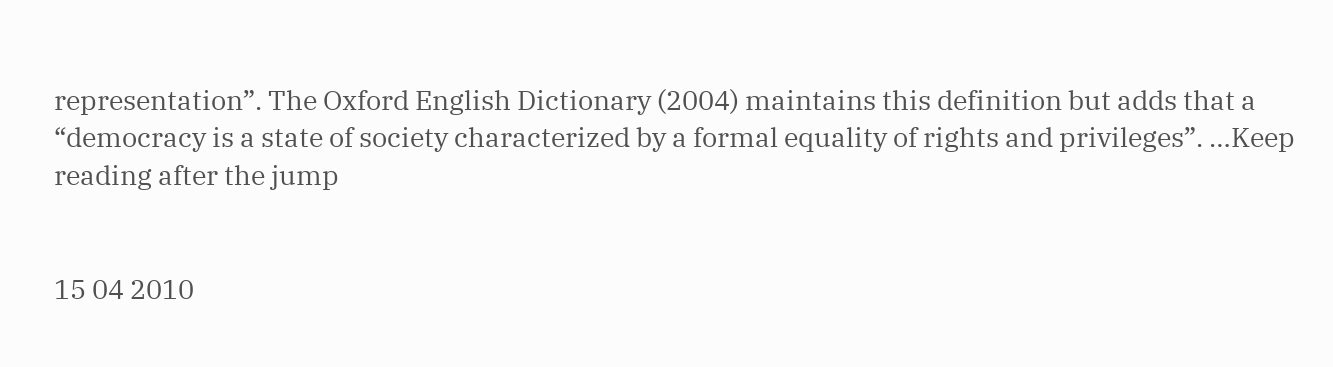representation”. The Oxford English Dictionary (2004) maintains this definition but adds that a “democracy is a state of society characterized by a formal equality of rights and privileges”. …Keep reading after the jump


15 04 2010